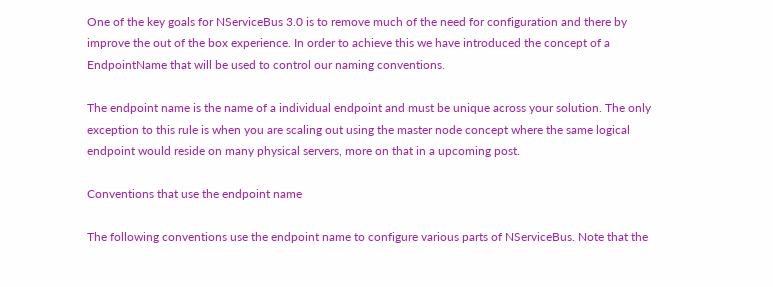One of the key goals for NServiceBus 3.0 is to remove much of the need for configuration and there by improve the out of the box experience. In order to achieve this we have introduced the concept of a EndpointName that will be used to control our naming conventions.

The endpoint name is the name of a individual endpoint and must be unique across your solution. The only exception to this rule is when you are scaling out using the master node concept where the same logical endpoint would reside on many physical servers, more on that in a upcoming post.

Conventions that use the endpoint name

The following conventions use the endpoint name to configure various parts of NServiceBus. Note that the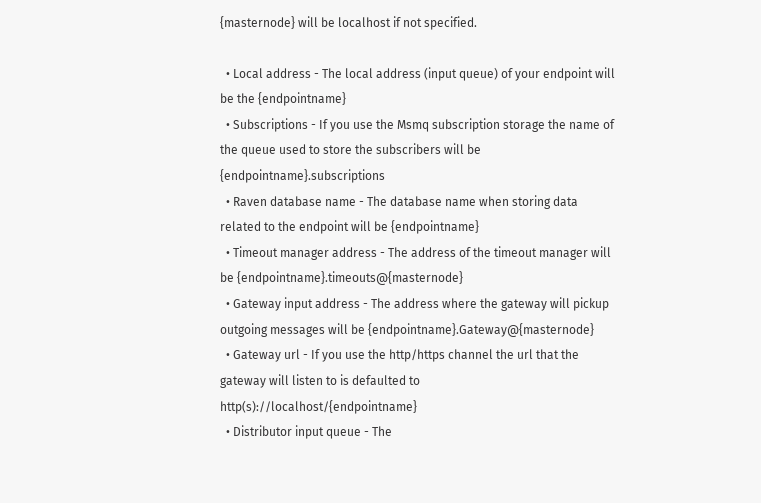{masternode} will be localhost if not specified.

  • Local address - The local address (input queue) of your endpoint will be the {endpointname}
  • Subscriptions - If you use the Msmq subscription storage the name of the queue used to store the subscribers will be {endpointname}.subscriptions
  • Raven database name - The database name when storing data related to the endpoint will be {endpointname}
  • Timeout manager address - The address of the timeout manager will be {endpointname}.timeouts@{masternode}
  • Gateway input address - The address where the gateway will pickup outgoing messages will be {endpointname}.Gateway@{masternode}
  • Gateway url - If you use the http/https channel the url that the gateway will listen to is defaulted to http(s)://localhost/{endpointname}
  • Distributor input queue - The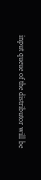input queue of the distributor will be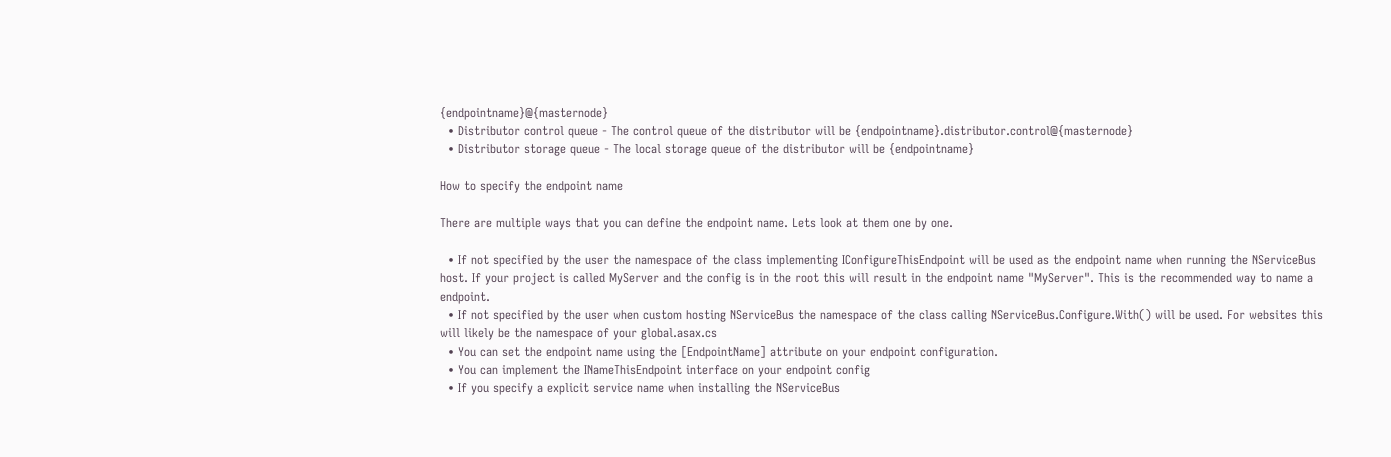{endpointname}@{masternode}
  • Distributor control queue - The control queue of the distributor will be {endpointname}.distributor.control@{masternode}
  • Distributor storage queue - The local storage queue of the distributor will be {endpointname}

How to specify the endpoint name

There are multiple ways that you can define the endpoint name. Lets look at them one by one.

  • If not specified by the user the namespace of the class implementing IConfigureThisEndpoint will be used as the endpoint name when running the NServiceBus host. If your project is called MyServer and the config is in the root this will result in the endpoint name "MyServer". This is the recommended way to name a endpoint.
  • If not specified by the user when custom hosting NServiceBus the namespace of the class calling NServiceBus.Configure.With() will be used. For websites this will likely be the namespace of your global.asax.cs
  • You can set the endpoint name using the [EndpointName] attribute on your endpoint configuration.
  • You can implement the INameThisEndpoint interface on your endpoint config
  • If you specify a explicit service name when installing the NServiceBus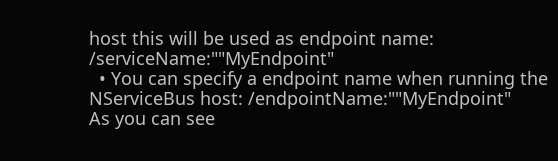host this will be used as endpoint name: /serviceName:""MyEndpoint"
  • You can specify a endpoint name when running the NServiceBus host: /endpointName:""MyEndpoint"
As you can see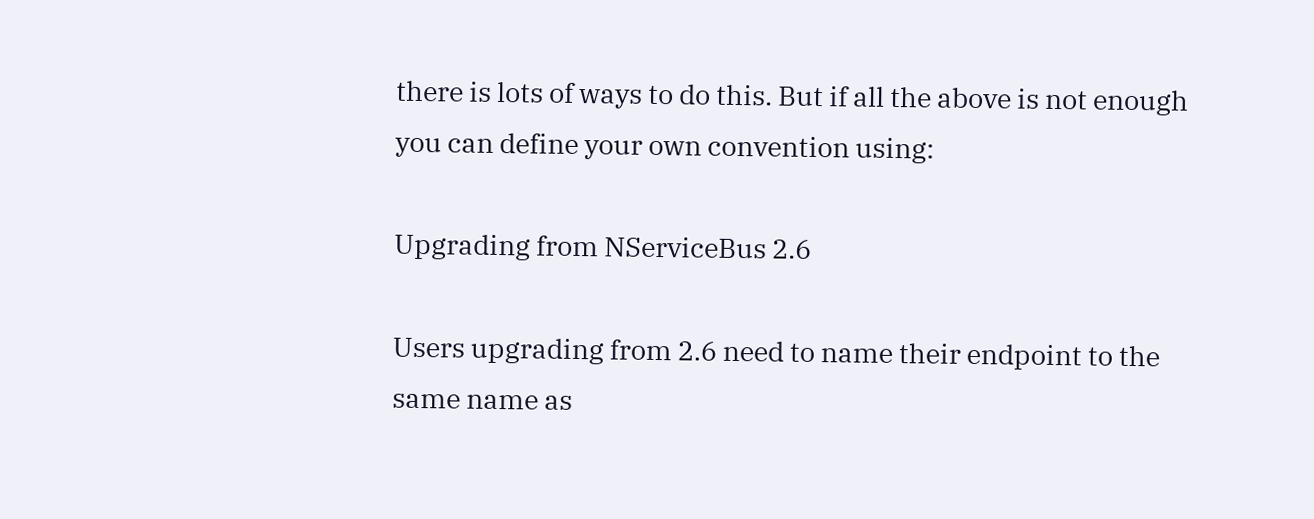there is lots of ways to do this. But if all the above is not enough you can define your own convention using:

Upgrading from NServiceBus 2.6

Users upgrading from 2.6 need to name their endpoint to the same name as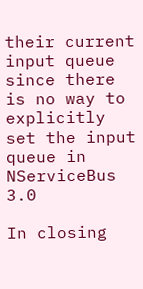their current input queue since there is no way to explicitly set the input queue in NServiceBus 3.0

In closing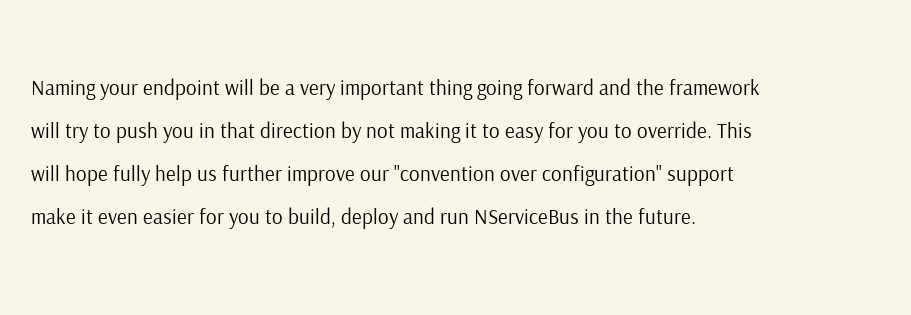Naming your endpoint will be a very important thing going forward and the framework will try to push you in that direction by not making it to easy for you to override. This will hope fully help us further improve our "convention over configuration" support make it even easier for you to build, deploy and run NServiceBus in the future.